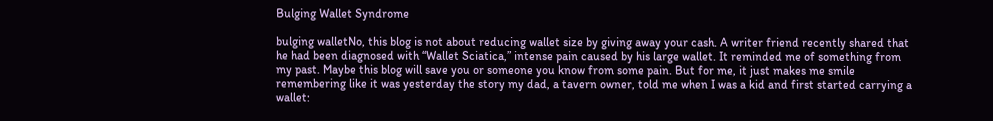Bulging Wallet Syndrome

bulging walletNo, this blog is not about reducing wallet size by giving away your cash. A writer friend recently shared that he had been diagnosed with “Wallet Sciatica,” intense pain caused by his large wallet. It reminded me of something from my past. Maybe this blog will save you or someone you know from some pain. But for me, it just makes me smile remembering like it was yesterday the story my dad, a tavern owner, told me when I was a kid and first started carrying a wallet: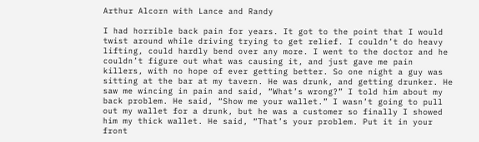Arthur Alcorn with Lance and Randy

I had horrible back pain for years. It got to the point that I would twist around while driving trying to get relief. I couldn’t do heavy lifting, could hardly bend over any more. I went to the doctor and he couldn’t figure out what was causing it, and just gave me pain killers, with no hope of ever getting better. So one night a guy was sitting at the bar at my tavern. He was drunk, and getting drunker. He saw me wincing in pain and said, “What’s wrong?” I told him about my back problem. He said, “Show me your wallet.” I wasn’t going to pull out my wallet for a drunk, but he was a customer so finally I showed him my thick wallet. He said, “That’s your problem. Put it in your front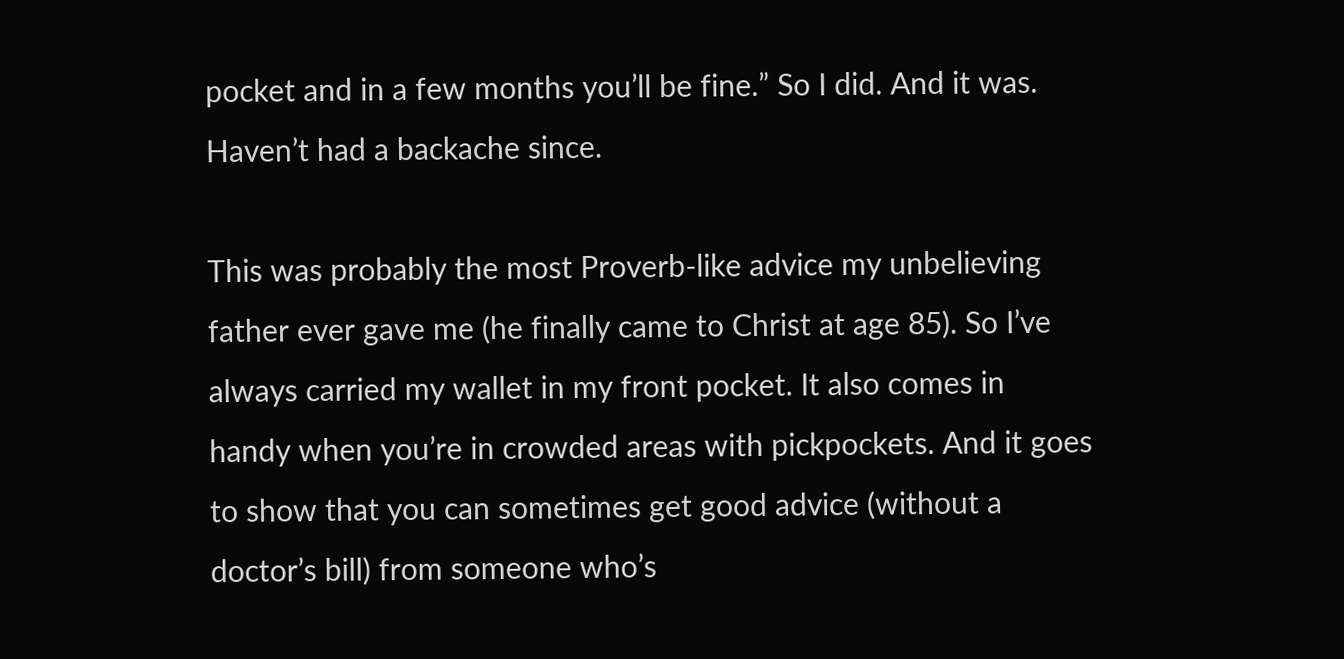pocket and in a few months you’ll be fine.” So I did. And it was. Haven’t had a backache since.

This was probably the most Proverb-like advice my unbelieving father ever gave me (he finally came to Christ at age 85). So I’ve always carried my wallet in my front pocket. It also comes in handy when you’re in crowded areas with pickpockets. And it goes to show that you can sometimes get good advice (without a doctor’s bill) from someone who’s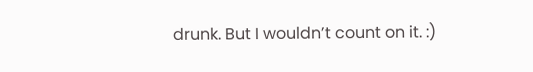drunk. But I wouldn’t count on it. :)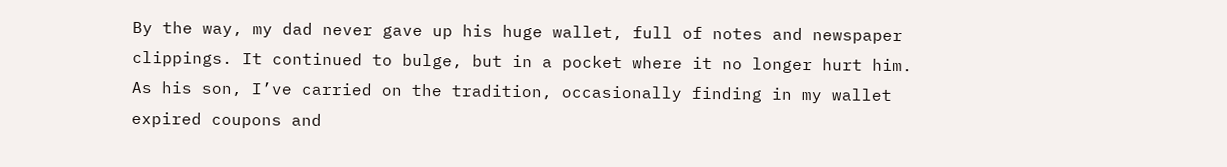By the way, my dad never gave up his huge wallet, full of notes and newspaper clippings. It continued to bulge, but in a pocket where it no longer hurt him. As his son, I’ve carried on the tradition, occasionally finding in my wallet expired coupons and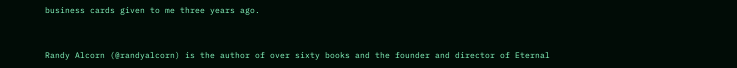business cards given to me three years ago.


Randy Alcorn (@randyalcorn) is the author of over sixty books and the founder and director of Eternal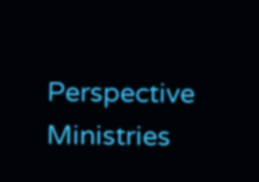Perspective Ministries